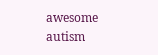awesome autism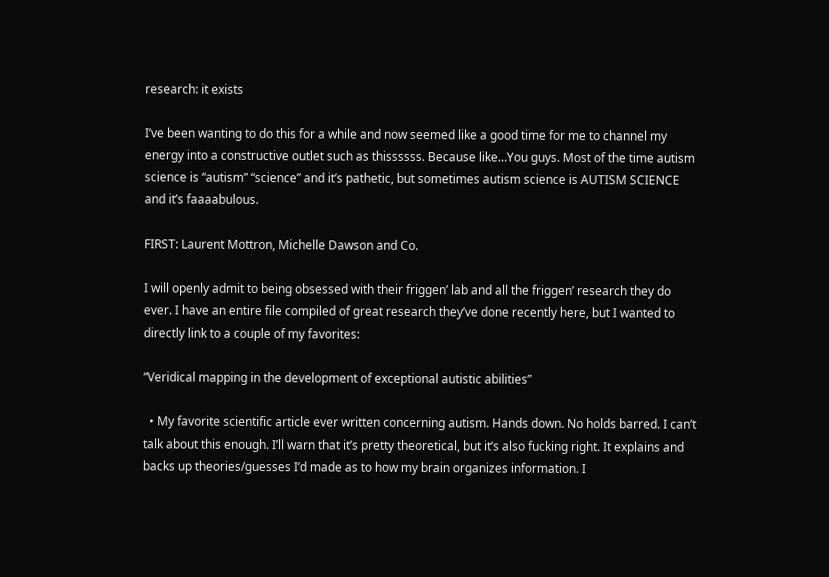research: it exists

I’ve been wanting to do this for a while and now seemed like a good time for me to channel my energy into a constructive outlet such as thissssss. Because like…You guys. Most of the time autism science is “autism” “science” and it’s pathetic, but sometimes autism science is AUTISM SCIENCE and it’s faaaabulous.

FIRST: Laurent Mottron, Michelle Dawson and Co.

I will openly admit to being obsessed with their friggen’ lab and all the friggen’ research they do ever. I have an entire file compiled of great research they’ve done recently here, but I wanted to directly link to a couple of my favorites:

“Veridical mapping in the development of exceptional autistic abilities”

  • My favorite scientific article ever written concerning autism. Hands down. No holds barred. I can’t talk about this enough. I’ll warn that it’s pretty theoretical, but it’s also fucking right. It explains and backs up theories/guesses I’d made as to how my brain organizes information. I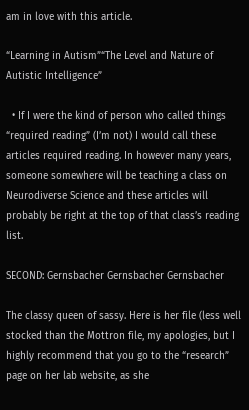am in love with this article.

“Learning in Autism”“The Level and Nature of Autistic Intelligence”

  • If I were the kind of person who called things “required reading” (I’m not) I would call these articles required reading. In however many years, someone somewhere will be teaching a class on Neurodiverse Science and these articles will probably be right at the top of that class’s reading list.

SECOND: Gernsbacher Gernsbacher Gernsbacher

The classy queen of sassy. Here is her file (less well stocked than the Mottron file, my apologies, but I highly recommend that you go to the “research” page on her lab website, as she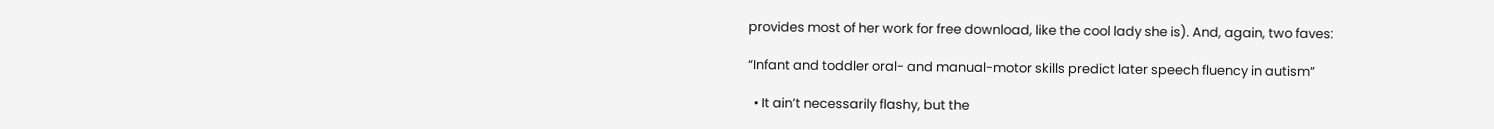provides most of her work for free download, like the cool lady she is). And, again, two faves:

“Infant and toddler oral- and manual-motor skills predict later speech fluency in autism”

  • It ain’t necessarily flashy, but the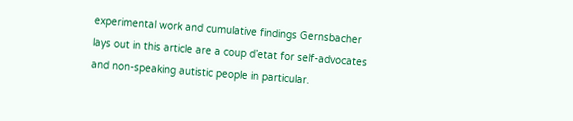experimental work and cumulative findings Gernsbacher lays out in this article are a coup d’etat for self-advocates and non-speaking autistic people in particular.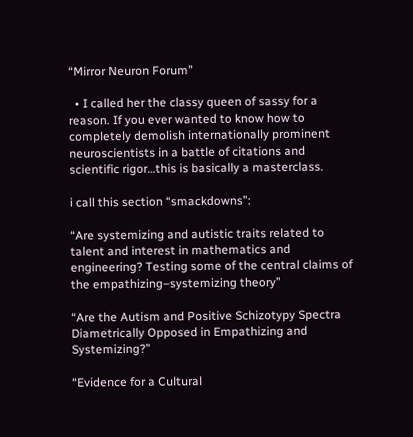“Mirror Neuron Forum”

  • I called her the classy queen of sassy for a reason. If you ever wanted to know how to completely demolish internationally prominent neuroscientists in a battle of citations and scientific rigor…this is basically a masterclass.

i call this section “smackdowns”:

“Are systemizing and autistic traits related to talent and interest in mathematics and engineering? Testing some of the central claims of the empathizing–systemizing theory”

“Are the Autism and Positive Schizotypy Spectra Diametrically Opposed in Empathizing and Systemizing?”

“Evidence for a Cultural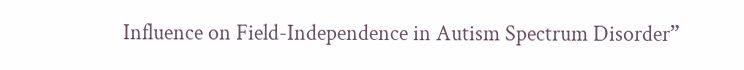Influence on Field-Independence in Autism Spectrum Disorder”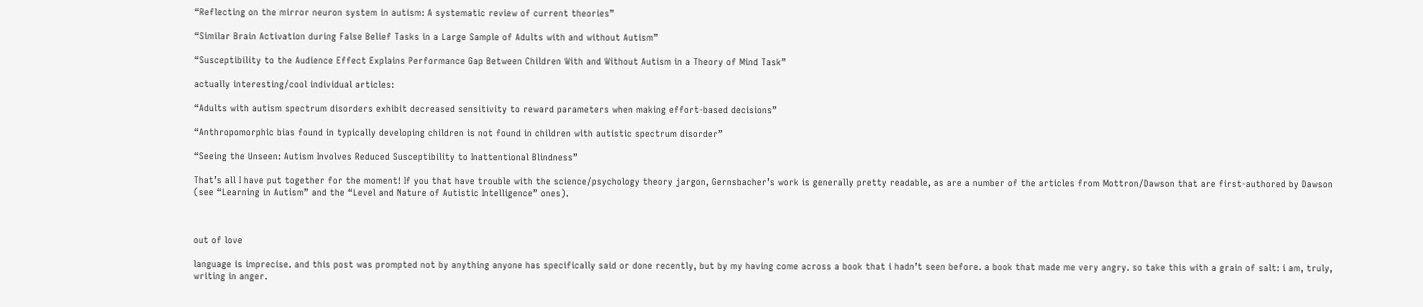“Reflecting on the mirror neuron system in autism: A systematic review of current theories”

“Similar Brain Activation during False Belief Tasks in a Large Sample of Adults with and without Autism”

“Susceptibility to the Audience Effect Explains Performance Gap Between Children With and Without Autism in a Theory of Mind Task”

actually interesting/cool individual articles:

“Adults with autism spectrum disorders exhibit decreased sensitivity to reward parameters when making effort-based decisions”

“Anthropomorphic bias found in typically developing children is not found in children with autistic spectrum disorder”

“Seeing the Unseen: Autism Involves Reduced Susceptibility to Inattentional Blindness”

That’s all I have put together for the moment! If you that have trouble with the science/psychology theory jargon, Gernsbacher’s work is generally pretty readable, as are a number of the articles from Mottron/Dawson that are first-authored by Dawson (see “Learning in Autism” and the “Level and Nature of Autistic Intelligence” ones).



out of love

language is imprecise. and this post was prompted not by anything anyone has specifically said or done recently, but by my having come across a book that i hadn’t seen before. a book that made me very angry. so take this with a grain of salt: i am, truly, writing in anger.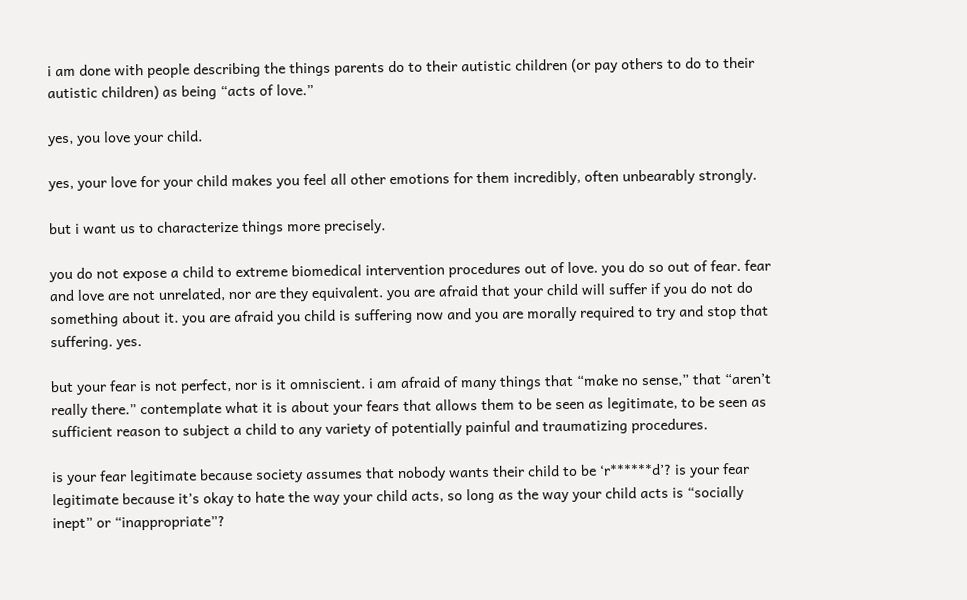i am done with people describing the things parents do to their autistic children (or pay others to do to their autistic children) as being “acts of love.”

yes, you love your child.

yes, your love for your child makes you feel all other emotions for them incredibly, often unbearably strongly.

but i want us to characterize things more precisely.

you do not expose a child to extreme biomedical intervention procedures out of love. you do so out of fear. fear and love are not unrelated, nor are they equivalent. you are afraid that your child will suffer if you do not do something about it. you are afraid you child is suffering now and you are morally required to try and stop that suffering. yes.

but your fear is not perfect, nor is it omniscient. i am afraid of many things that “make no sense,” that “aren’t really there.” contemplate what it is about your fears that allows them to be seen as legitimate, to be seen as sufficient reason to subject a child to any variety of potentially painful and traumatizing procedures.

is your fear legitimate because society assumes that nobody wants their child to be ‘r******d’? is your fear legitimate because it’s okay to hate the way your child acts, so long as the way your child acts is “socially inept” or “inappropriate”?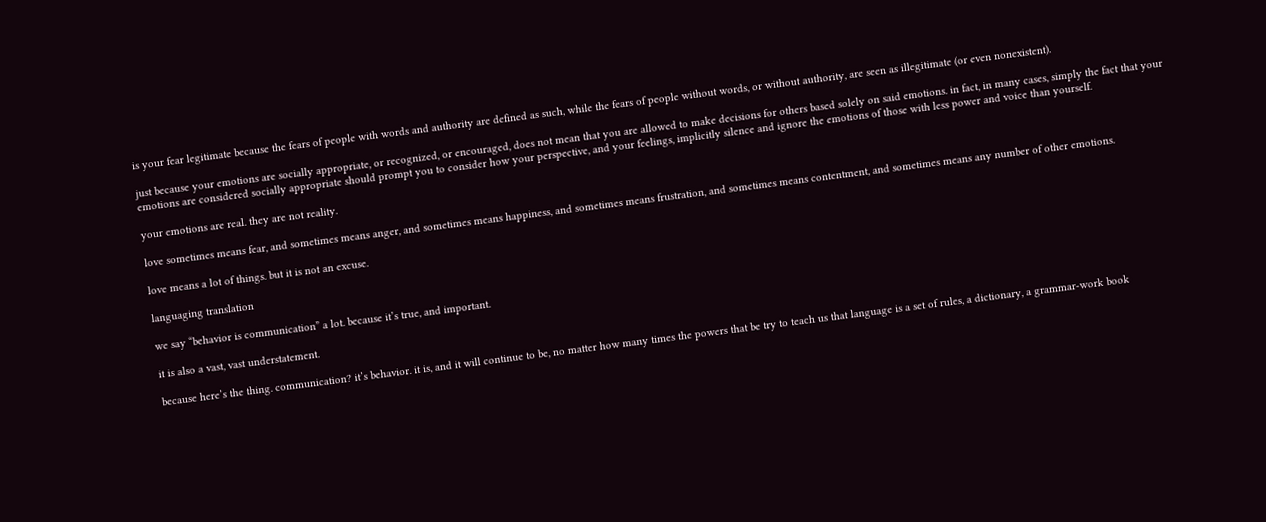is your fear legitimate because the fears of people with words and authority are defined as such, while the fears of people without words, or without authority, are seen as illegitimate (or even nonexistent).

just because your emotions are socially appropriate, or recognized, or encouraged, does not mean that you are allowed to make decisions for others based solely on said emotions. in fact, in many cases, simply the fact that your emotions are considered socially appropriate should prompt you to consider how your perspective, and your feelings, implicitly silence and ignore the emotions of those with less power and voice than yourself.

your emotions are real. they are not reality.

love sometimes means fear, and sometimes means anger, and sometimes means happiness, and sometimes means frustration, and sometimes means contentment, and sometimes means any number of other emotions.

love means a lot of things. but it is not an excuse.

languaging translation

we say “behavior is communication” a lot. because it’s true, and important.

it is also a vast, vast understatement.

because here’s the thing. communication? it’s behavior. it is, and it will continue to be, no matter how many times the powers that be try to teach us that language is a set of rules, a dictionary, a grammar-work book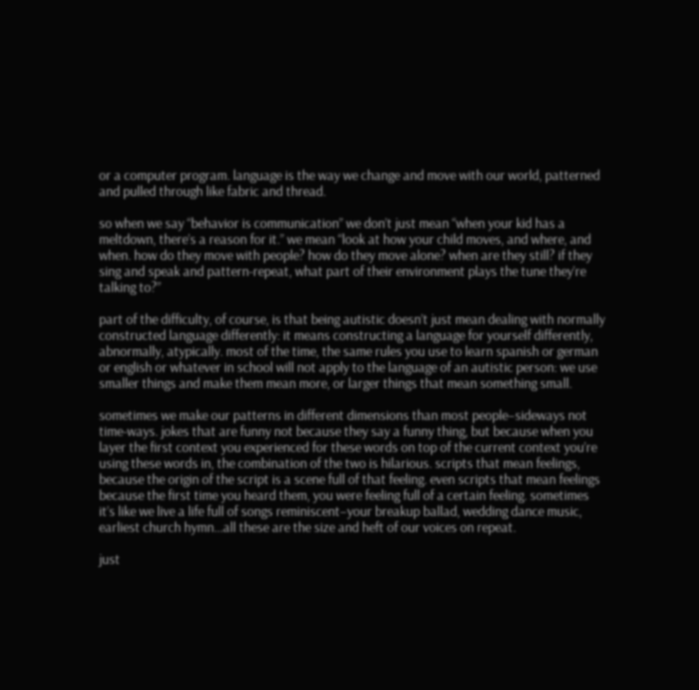or a computer program. language is the way we change and move with our world, patterned and pulled through like fabric and thread.

so when we say “behavior is communication” we don’t just mean “when your kid has a meltdown, there’s a reason for it.” we mean “look at how your child moves, and where, and when. how do they move with people? how do they move alone? when are they still? if they sing and speak and pattern-repeat, what part of their environment plays the tune they’re talking to?”

part of the difficulty, of course, is that being autistic doesn’t just mean dealing with normally constructed language differently: it means constructing a language for yourself differently, abnormally, atypically. most of the time, the same rules you use to learn spanish or german or english or whatever in school will not apply to the language of an autistic person: we use smaller things and make them mean more, or larger things that mean something small.

sometimes we make our patterns in different dimensions than most people–sideways not time-ways. jokes that are funny not because they say a funny thing, but because when you layer the first context you experienced for these words on top of the current context you’re using these words in, the combination of the two is hilarious. scripts that mean feelings, because the origin of the script is a scene full of that feeling. even scripts that mean feelings because the first time you heard them, you were feeling full of a certain feeling. sometimes it’s like we live a life full of songs reminiscent–your breakup ballad, wedding dance music, earliest church hymn…all these are the size and heft of our voices on repeat.

just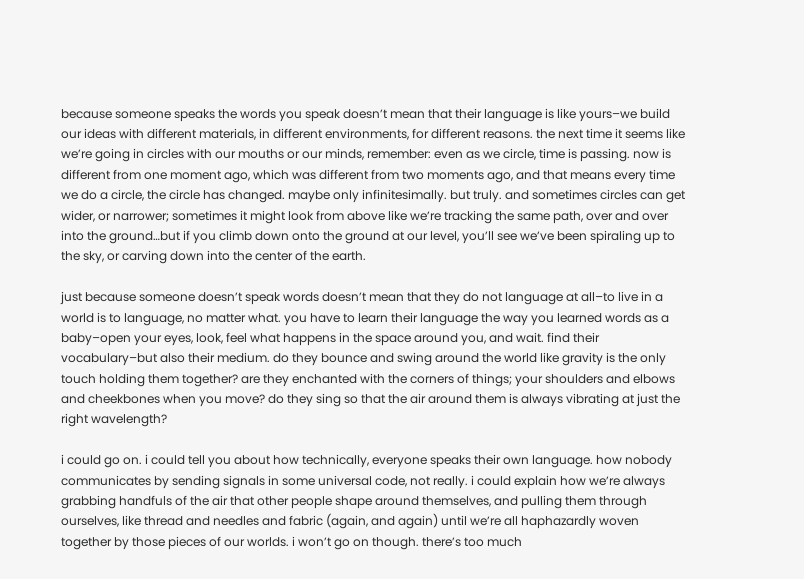because someone speaks the words you speak doesn’t mean that their language is like yours–we build our ideas with different materials, in different environments, for different reasons. the next time it seems like we’re going in circles with our mouths or our minds, remember: even as we circle, time is passing. now is different from one moment ago, which was different from two moments ago, and that means every time we do a circle, the circle has changed. maybe only infinitesimally. but truly. and sometimes circles can get wider, or narrower; sometimes it might look from above like we’re tracking the same path, over and over into the ground…but if you climb down onto the ground at our level, you’ll see we’ve been spiraling up to the sky, or carving down into the center of the earth.

just because someone doesn’t speak words doesn’t mean that they do not language at all–to live in a world is to language, no matter what. you have to learn their language the way you learned words as a baby–open your eyes, look, feel what happens in the space around you, and wait. find their vocabulary–but also their medium. do they bounce and swing around the world like gravity is the only touch holding them together? are they enchanted with the corners of things; your shoulders and elbows and cheekbones when you move? do they sing so that the air around them is always vibrating at just the right wavelength?

i could go on. i could tell you about how technically, everyone speaks their own language. how nobody communicates by sending signals in some universal code, not really. i could explain how we’re always grabbing handfuls of the air that other people shape around themselves, and pulling them through ourselves, like thread and needles and fabric (again, and again) until we’re all haphazardly woven together by those pieces of our worlds. i won’t go on though. there’s too much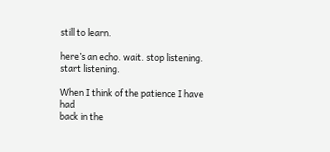still to learn.

here’s an echo. wait. stop listening. start listening.

When I think of the patience I have had
back in the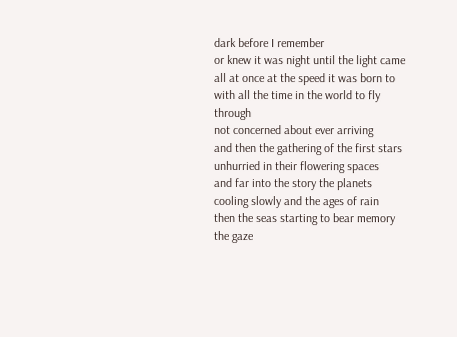dark before I remember
or knew it was night until the light came
all at once at the speed it was born to
with all the time in the world to fly through
not concerned about ever arriving
and then the gathering of the first stars
unhurried in their flowering spaces
and far into the story the planets
cooling slowly and the ages of rain
then the seas starting to bear memory
the gaze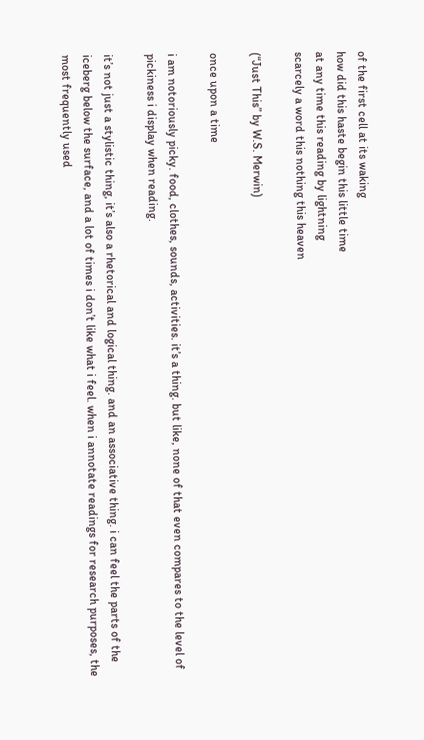of the first cell at its waking
how did this haste begin this little time
at any time this reading by lightning
scarcely a word this nothing this heaven

(“Just This” by W.S. Merwin)

once upon a time

i am notoriously picky. food, clothes, sounds, activities. it’s a thing. but like, none of that even compares to the level of pickiness i display when reading.

it’s not just a stylistic thing, it’s also a rhetorical and logical thing. and an associative thing. i can feel the parts of the iceberg below the surface, and a lot of times i don’t like what i feel. when i annotate readings for research purposes, the most frequently used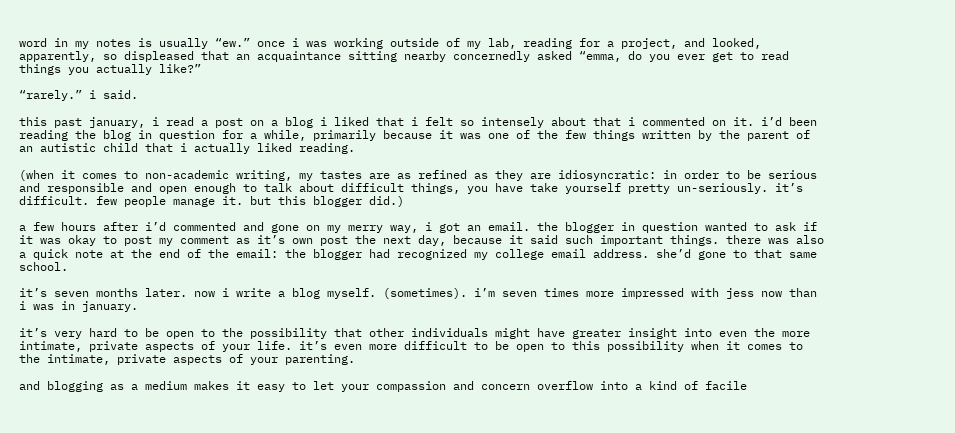word in my notes is usually “ew.” once i was working outside of my lab, reading for a project, and looked, apparently, so displeased that an acquaintance sitting nearby concernedly asked “emma, do you ever get to read things you actually like?”

“rarely.” i said.

this past january, i read a post on a blog i liked that i felt so intensely about that i commented on it. i’d been reading the blog in question for a while, primarily because it was one of the few things written by the parent of an autistic child that i actually liked reading.

(when it comes to non-academic writing, my tastes are as refined as they are idiosyncratic: in order to be serious and responsible and open enough to talk about difficult things, you have take yourself pretty un-seriously. it’s difficult. few people manage it. but this blogger did.)

a few hours after i’d commented and gone on my merry way, i got an email. the blogger in question wanted to ask if it was okay to post my comment as it’s own post the next day, because it said such important things. there was also a quick note at the end of the email: the blogger had recognized my college email address. she’d gone to that same school.

it’s seven months later. now i write a blog myself. (sometimes). i’m seven times more impressed with jess now than i was in january.

it’s very hard to be open to the possibility that other individuals might have greater insight into even the more intimate, private aspects of your life. it’s even more difficult to be open to this possibility when it comes to the intimate, private aspects of your parenting.

and blogging as a medium makes it easy to let your compassion and concern overflow into a kind of facile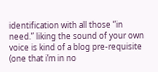identification with all those “in need.” liking the sound of your own voice is kind of a blog pre-requisite (one that i’m in no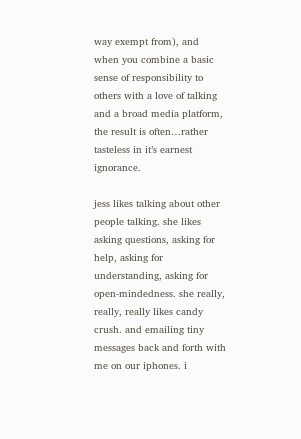way exempt from), and when you combine a basic sense of responsibility to others with a love of talking and a broad media platform, the result is often…rather tasteless in it’s earnest ignorance.

jess likes talking about other people talking. she likes asking questions, asking for help, asking for understanding, asking for open-mindedness. she really, really, really likes candy crush. and emailing tiny messages back and forth with me on our iphones. i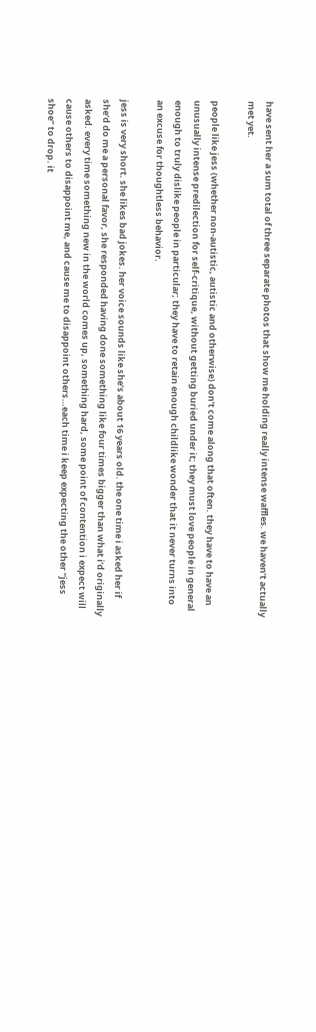have sent her a sum total of three separate photos that show me holding really intense waffles. we haven’t actually met yet.

people like jess (whether non-autistic, autistic and otherwise) don’t come along that often. they have to have an unusually intense predilection for self-critique, without getting buried under it; they must love people in general enough to truly dislike people in particular; they have to retain enough childlike wonder that it never turns into an excuse for thoughtless behavior.

jess is very short. she likes bad jokes. her voice sounds like she’s about 16 years old. the one time i asked her if she’d do me a personal favor, she responded having done something like four times bigger than what i’d originally asked. every time something new in the world comes up, something hard, some point of contention i expect will cause others to disappoint me, and cause me to disappoint others…each time i keep expecting the other “jess shoe” to drop. it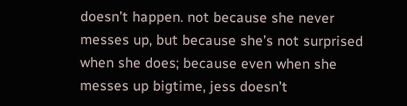doesn’t happen. not because she never messes up, but because she’s not surprised when she does; because even when she messes up bigtime, jess doesn’t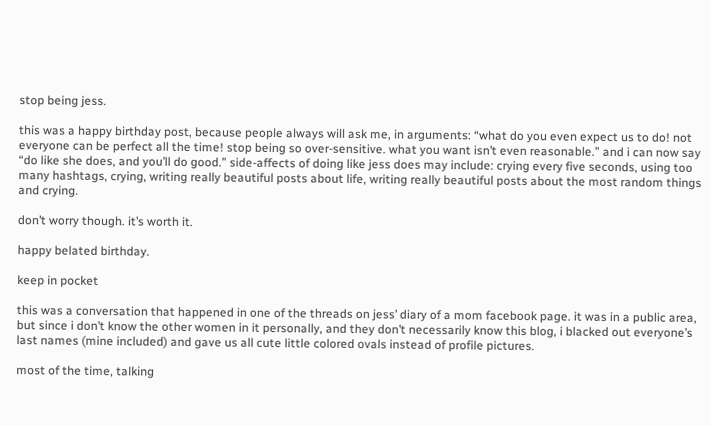stop being jess.

this was a happy birthday post, because people always will ask me, in arguments: “what do you even expect us to do! not everyone can be perfect all the time! stop being so over-sensitive. what you want isn’t even reasonable.” and i can now say “do like she does, and you’ll do good.” side-affects of doing like jess does may include: crying every five seconds, using too many hashtags, crying, writing really beautiful posts about life, writing really beautiful posts about the most random things and crying.

don’t worry though. it’s worth it.

happy belated birthday.

keep in pocket

this was a conversation that happened in one of the threads on jess’ diary of a mom facebook page. it was in a public area, but since i don’t know the other women in it personally, and they don’t necessarily know this blog, i blacked out everyone’s last names (mine included) and gave us all cute little colored ovals instead of profile pictures.

most of the time, talking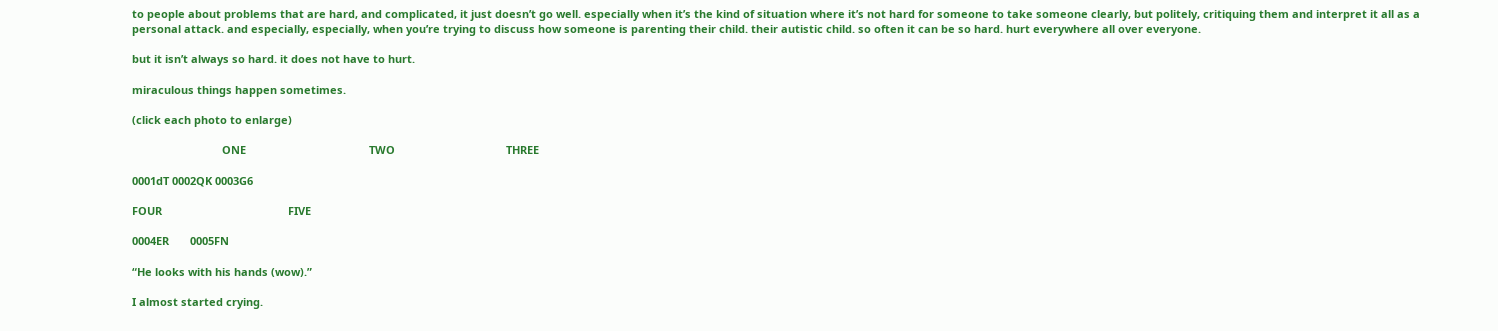to people about problems that are hard, and complicated, it just doesn’t go well. especially when it’s the kind of situation where it’s not hard for someone to take someone clearly, but politely, critiquing them and interpret it all as a personal attack. and especially, especially, when you’re trying to discuss how someone is parenting their child. their autistic child. so often it can be so hard. hurt everywhere all over everyone.

but it isn’t always so hard. it does not have to hurt.

miraculous things happen sometimes.

(click each photo to enlarge)

                              ONE                                         TWO                                     THREE

0001dT 0002QK 0003G6

FOUR                                          FIVE

0004ER       0005FN

“He looks with his hands (wow).”

I almost started crying.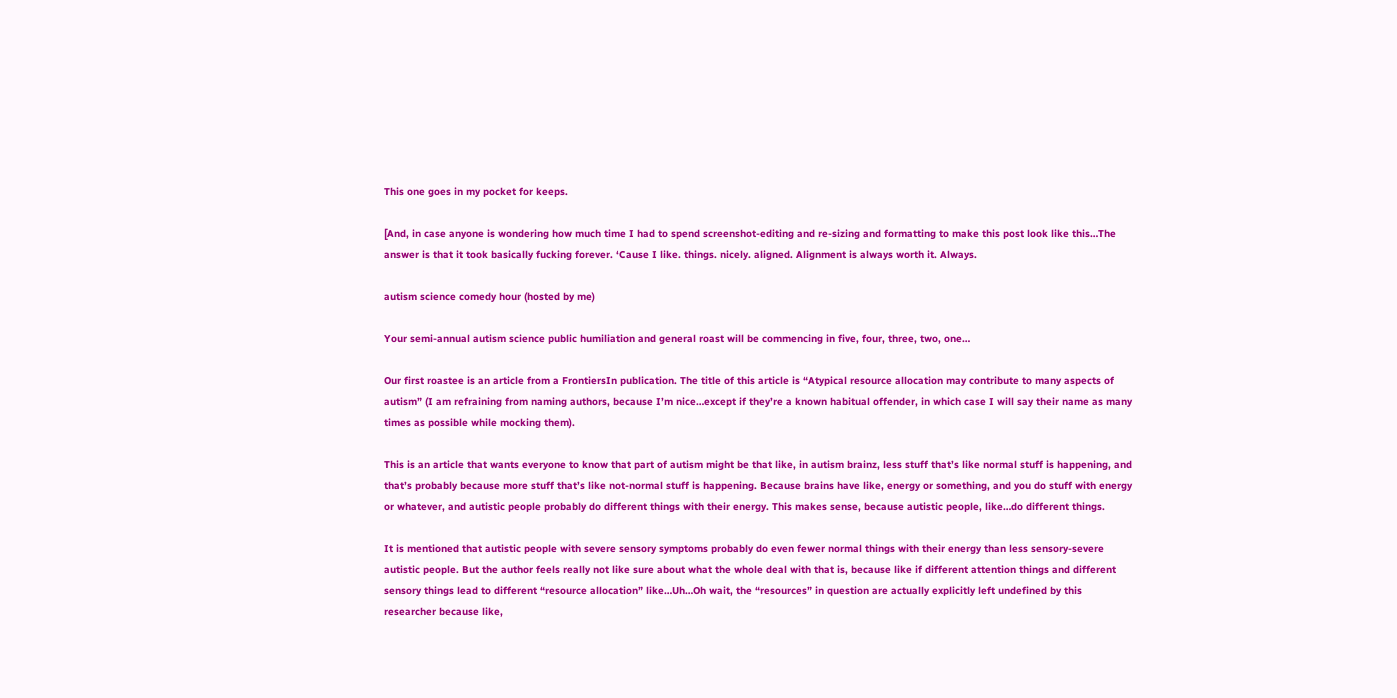This one goes in my pocket for keeps.

[And, in case anyone is wondering how much time I had to spend screenshot-editing and re-sizing and formatting to make this post look like this…The answer is that it took basically fucking forever. ‘Cause I like. things. nicely. aligned. Alignment is always worth it. Always.

autism science comedy hour (hosted by me)

Your semi-annual autism science public humiliation and general roast will be commencing in five, four, three, two, one…

Our first roastee is an article from a FrontiersIn publication. The title of this article is “Atypical resource allocation may contribute to many aspects of autism” (I am refraining from naming authors, because I’m nice…except if they’re a known habitual offender, in which case I will say their name as many times as possible while mocking them).

This is an article that wants everyone to know that part of autism might be that like, in autism brainz, less stuff that’s like normal stuff is happening, and that’s probably because more stuff that’s like not-normal stuff is happening. Because brains have like, energy or something, and you do stuff with energy or whatever, and autistic people probably do different things with their energy. This makes sense, because autistic people, like…do different things.

It is mentioned that autistic people with severe sensory symptoms probably do even fewer normal things with their energy than less sensory-severe autistic people. But the author feels really not like sure about what the whole deal with that is, because like if different attention things and different sensory things lead to different “resource allocation” like…Uh…Oh wait, the “resources” in question are actually explicitly left undefined by this researcher because like,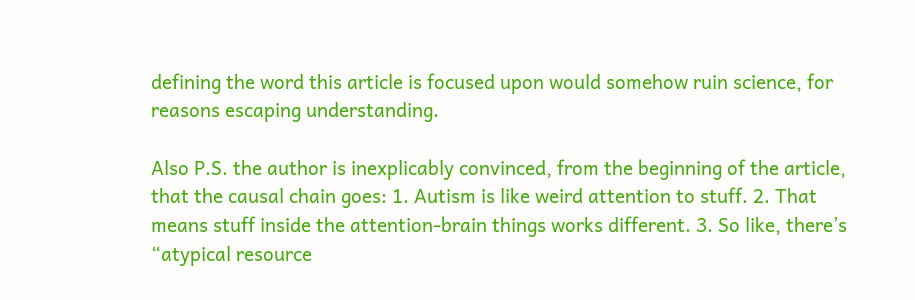defining the word this article is focused upon would somehow ruin science, for reasons escaping understanding.

Also P.S. the author is inexplicably convinced, from the beginning of the article, that the causal chain goes: 1. Autism is like weird attention to stuff. 2. That means stuff inside the attention-brain things works different. 3. So like, there’s “atypical resource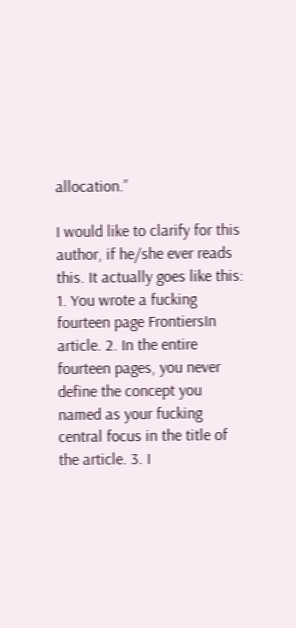allocation.”

I would like to clarify for this author, if he/she ever reads this. It actually goes like this: 1. You wrote a fucking fourteen page FrontiersIn article. 2. In the entire fourteen pages, you never define the concept you named as your fucking central focus in the title of the article. 3. I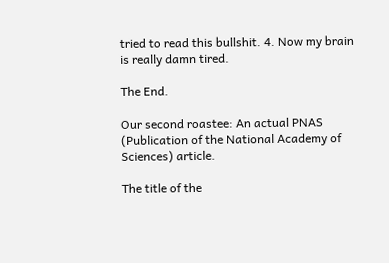tried to read this bullshit. 4. Now my brain is really damn tired.

The End.

Our second roastee: An actual PNAS (Publication of the National Academy of Sciences) article.

The title of the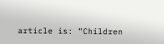article is: “Children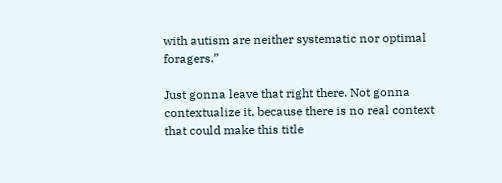with autism are neither systematic nor optimal foragers.”

Just gonna leave that right there. Not gonna contextualize it, because there is no real context that could make this title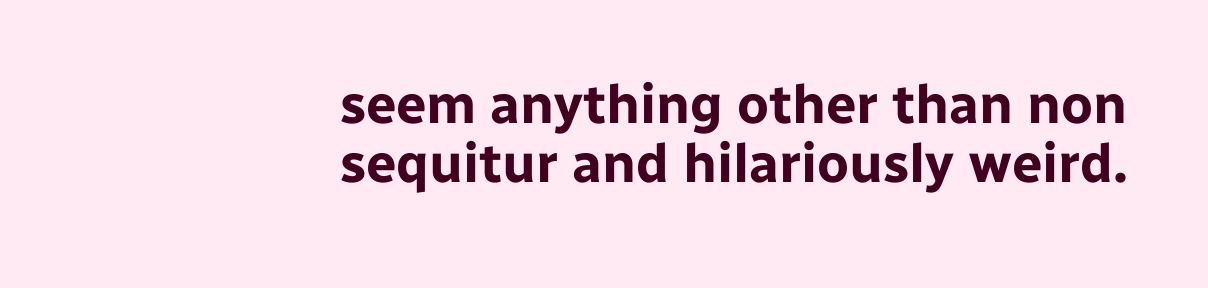seem anything other than non sequitur and hilariously weird.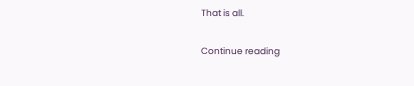That is all.

Continue reading